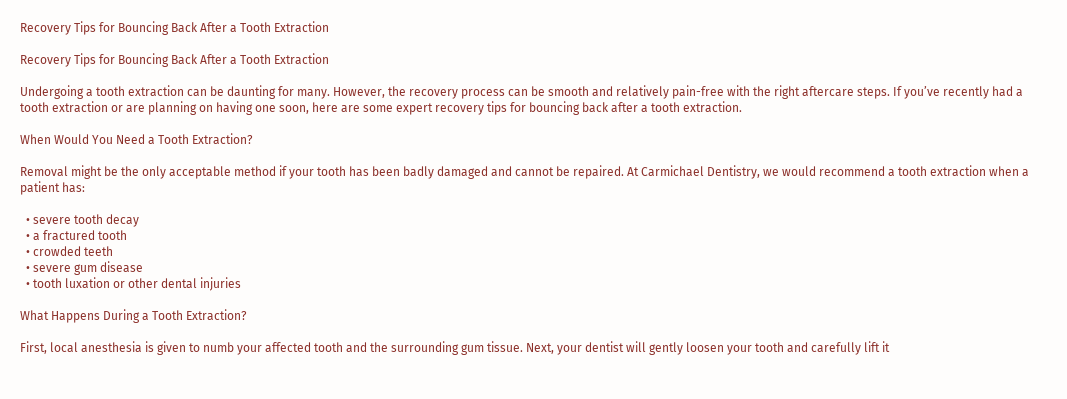Recovery Tips for Bouncing Back After a Tooth Extraction

Recovery Tips for Bouncing Back After a Tooth Extraction

Undergoing a tooth extraction can be daunting for many. However, the recovery process can be smooth and relatively pain-free with the right aftercare steps. If you’ve recently had a tooth extraction or are planning on having one soon, here are some expert recovery tips for bouncing back after a tooth extraction.

When Would You Need a Tooth Extraction?

Removal might be the only acceptable method if your tooth has been badly damaged and cannot be repaired. At Carmichael Dentistry, we would recommend a tooth extraction when a patient has:

  • severe tooth decay
  • a fractured tooth
  • crowded teeth
  • severe gum disease
  • tooth luxation or other dental injuries

What Happens During a Tooth Extraction?

First, local anesthesia is given to numb your affected tooth and the surrounding gum tissue. Next, your dentist will gently loosen your tooth and carefully lift it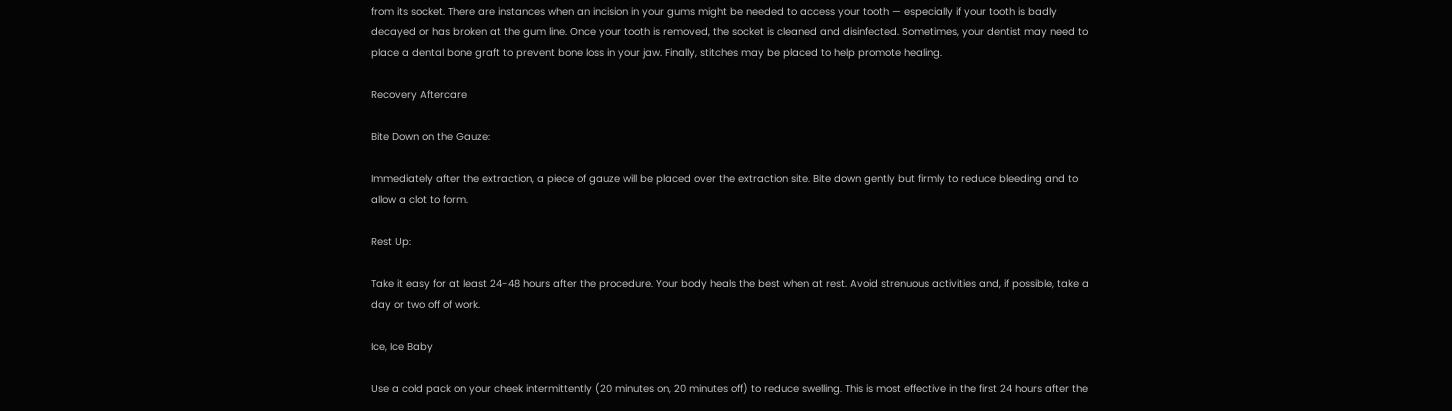from its socket. There are instances when an incision in your gums might be needed to access your tooth — especially if your tooth is badly decayed or has broken at the gum line. Once your tooth is removed, the socket is cleaned and disinfected. Sometimes, your dentist may need to place a dental bone graft to prevent bone loss in your jaw. Finally, stitches may be placed to help promote healing.

Recovery Aftercare

Bite Down on the Gauze:

Immediately after the extraction, a piece of gauze will be placed over the extraction site. Bite down gently but firmly to reduce bleeding and to allow a clot to form.

Rest Up:

Take it easy for at least 24-48 hours after the procedure. Your body heals the best when at rest. Avoid strenuous activities and, if possible, take a day or two off of work.

Ice, Ice Baby

Use a cold pack on your cheek intermittently (20 minutes on, 20 minutes off) to reduce swelling. This is most effective in the first 24 hours after the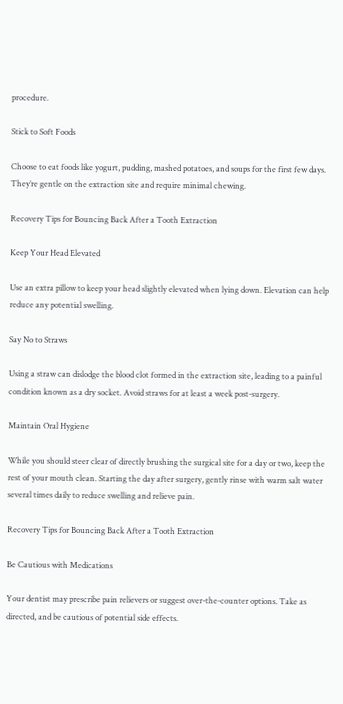procedure.

Stick to Soft Foods

Choose to eat foods like yogurt, pudding, mashed potatoes, and soups for the first few days. They’re gentle on the extraction site and require minimal chewing.

Recovery Tips for Bouncing Back After a Tooth Extraction

Keep Your Head Elevated

Use an extra pillow to keep your head slightly elevated when lying down. Elevation can help reduce any potential swelling.

Say No to Straws

Using a straw can dislodge the blood clot formed in the extraction site, leading to a painful condition known as a dry socket. Avoid straws for at least a week post-surgery.

Maintain Oral Hygiene

While you should steer clear of directly brushing the surgical site for a day or two, keep the rest of your mouth clean. Starting the day after surgery, gently rinse with warm salt water several times daily to reduce swelling and relieve pain.

Recovery Tips for Bouncing Back After a Tooth Extraction

Be Cautious with Medications

Your dentist may prescribe pain relievers or suggest over-the-counter options. Take as directed, and be cautious of potential side effects.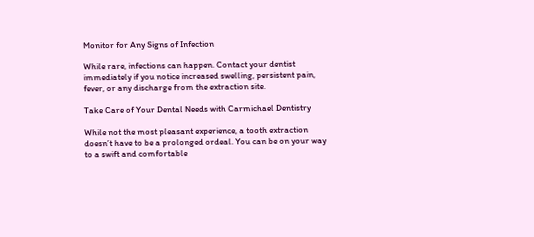Monitor for Any Signs of Infection

While rare, infections can happen. Contact your dentist immediately if you notice increased swelling, persistent pain, fever, or any discharge from the extraction site.

Take Care of Your Dental Needs with Carmichael Dentistry

While not the most pleasant experience, a tooth extraction doesn’t have to be a prolonged ordeal. You can be on your way to a swift and comfortable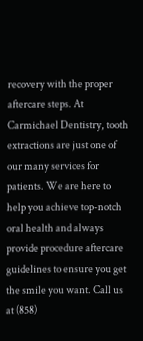recovery with the proper aftercare steps. At Carmichael Dentistry, tooth extractions are just one of our many services for patients. We are here to help you achieve top-notch oral health and always provide procedure aftercare guidelines to ensure you get the smile you want. Call us at (858)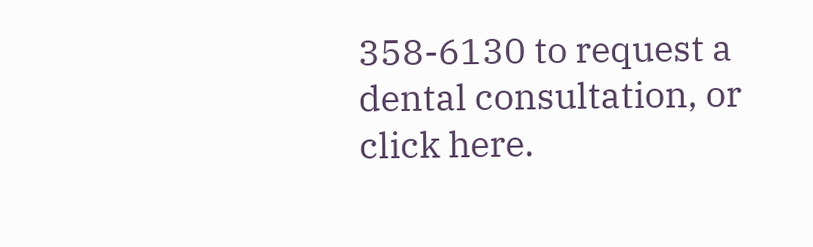358-6130 to request a dental consultation, or click here.